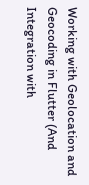Working with Geolocation and Geocoding in Flutter (And Integration with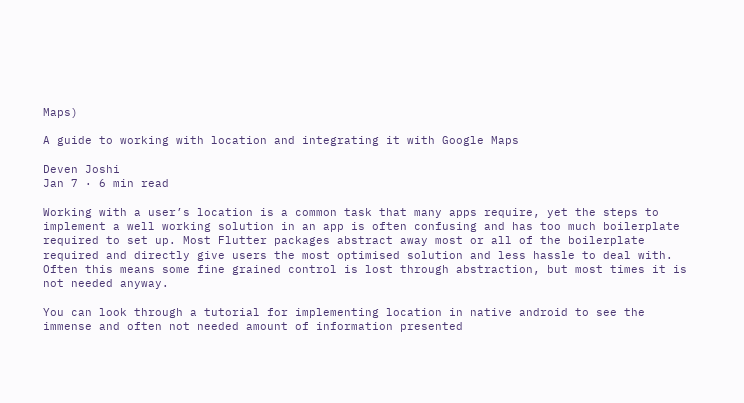Maps)

A guide to working with location and integrating it with Google Maps

Deven Joshi
Jan 7 · 6 min read

Working with a user’s location is a common task that many apps require, yet the steps to implement a well working solution in an app is often confusing and has too much boilerplate required to set up. Most Flutter packages abstract away most or all of the boilerplate required and directly give users the most optimised solution and less hassle to deal with. Often this means some fine grained control is lost through abstraction, but most times it is not needed anyway.

You can look through a tutorial for implementing location in native android to see the immense and often not needed amount of information presented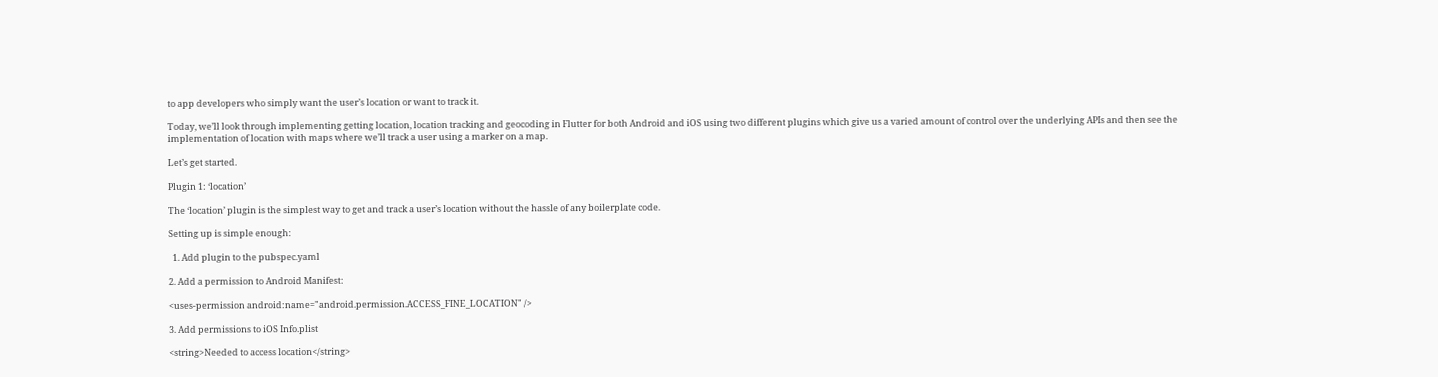to app developers who simply want the user’s location or want to track it.

Today, we’ll look through implementing getting location, location tracking and geocoding in Flutter for both Android and iOS using two different plugins which give us a varied amount of control over the underlying APIs and then see the implementation of location with maps where we’ll track a user using a marker on a map.

Let’s get started.

Plugin 1: ‘location’

The ‘location’ plugin is the simplest way to get and track a user’s location without the hassle of any boilerplate code.

Setting up is simple enough:

  1. Add plugin to the pubspec.yaml

2. Add a permission to Android Manifest:

<uses-permission android:name="android.permission.ACCESS_FINE_LOCATION" />

3. Add permissions to iOS Info.plist

<string>Needed to access location</string>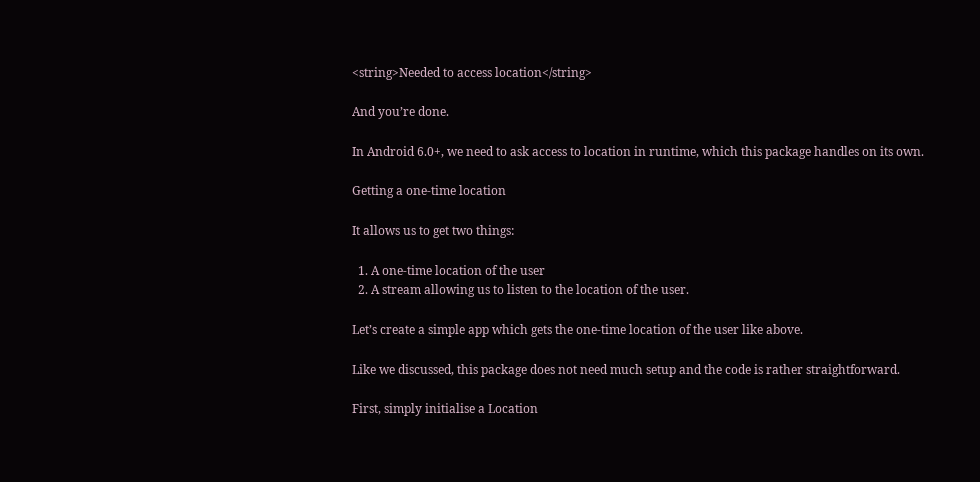<string>Needed to access location</string>

And you’re done.

In Android 6.0+, we need to ask access to location in runtime, which this package handles on its own.

Getting a one-time location

It allows us to get two things:

  1. A one-time location of the user
  2. A stream allowing us to listen to the location of the user.

Let’s create a simple app which gets the one-time location of the user like above.

Like we discussed, this package does not need much setup and the code is rather straightforward.

First, simply initialise a Location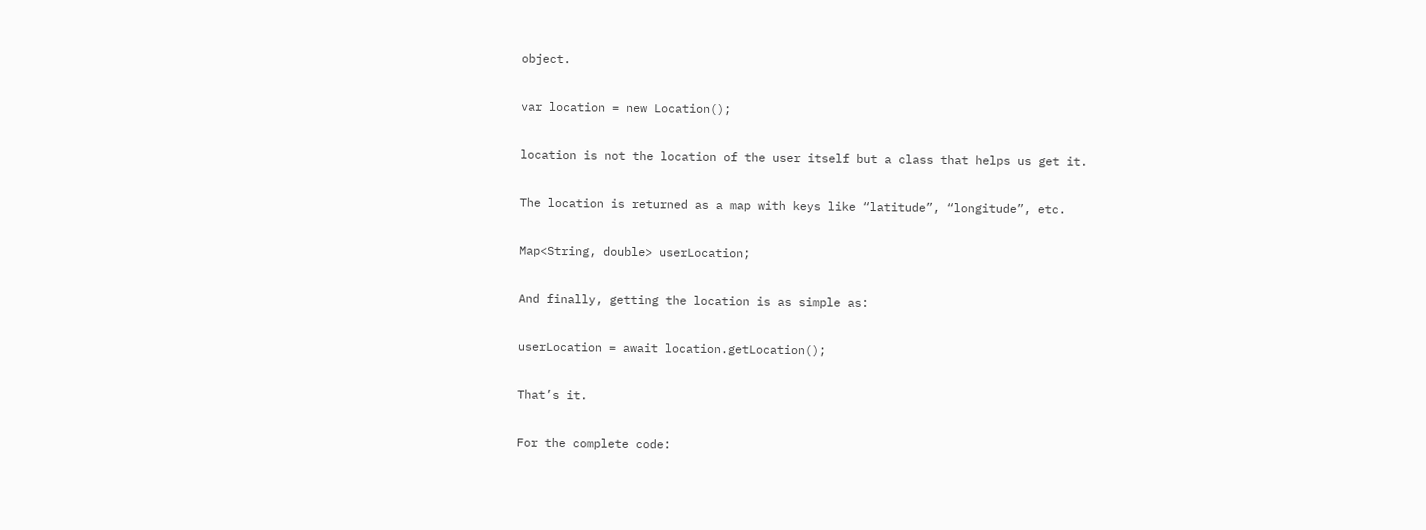object.

var location = new Location();

location is not the location of the user itself but a class that helps us get it.

The location is returned as a map with keys like “latitude”, “longitude”, etc.

Map<String, double> userLocation;

And finally, getting the location is as simple as:

userLocation = await location.getLocation();

That’s it.

For the complete code: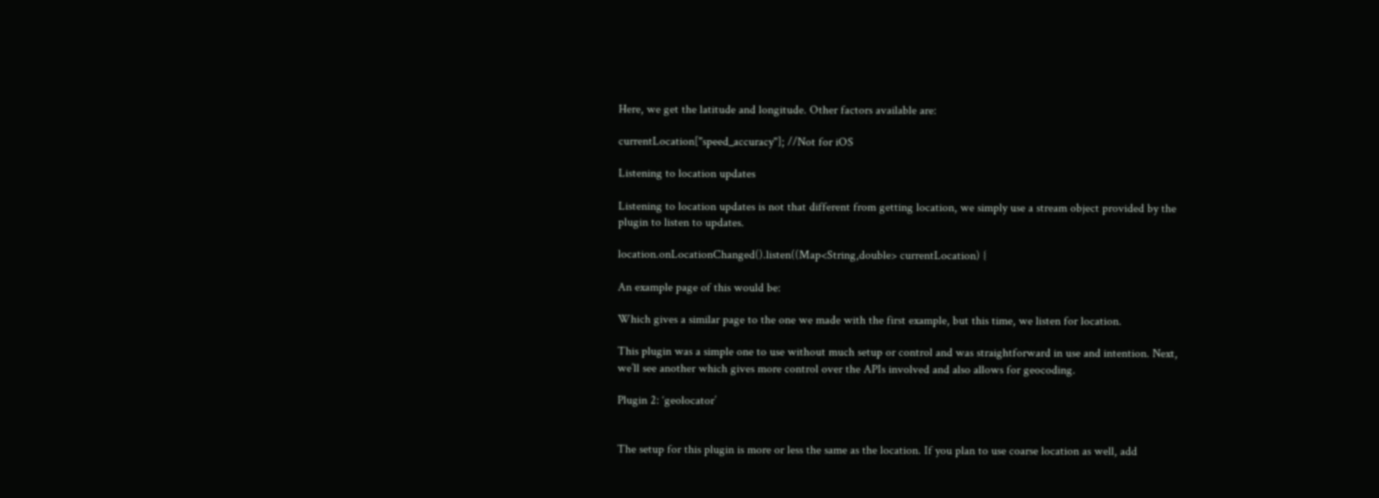Here, we get the latitude and longitude. Other factors available are:

currentLocation["speed_accuracy"]; //Not for iOS

Listening to location updates

Listening to location updates is not that different from getting location, we simply use a stream object provided by the plugin to listen to updates.

location.onLocationChanged().listen((Map<String,double> currentLocation) {

An example page of this would be:

Which gives a similar page to the one we made with the first example, but this time, we listen for location.

This plugin was a simple one to use without much setup or control and was straightforward in use and intention. Next, we’ll see another which gives more control over the APIs involved and also allows for geocoding.

Plugin 2: ‘geolocator’


The setup for this plugin is more or less the same as the location. If you plan to use coarse location as well, add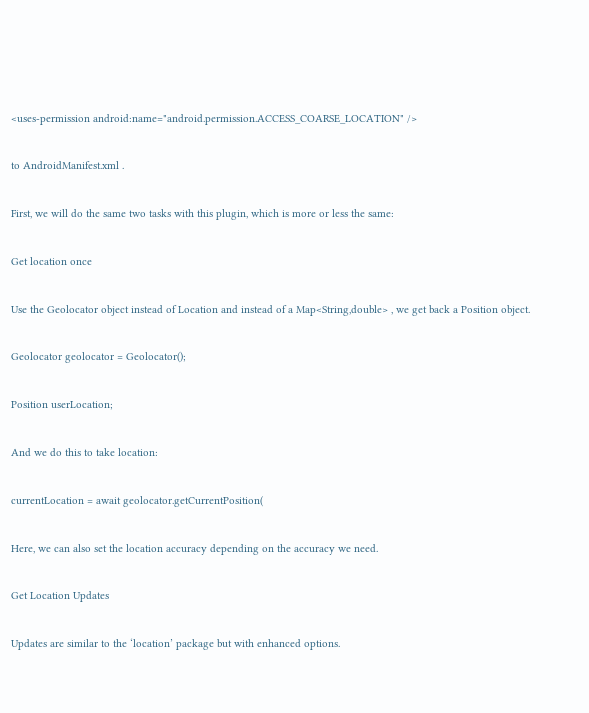<uses-permission android:name="android.permission.ACCESS_COARSE_LOCATION" />

to AndroidManifest.xml .

First, we will do the same two tasks with this plugin, which is more or less the same:

Get location once

Use the Geolocator object instead of Location and instead of a Map<String,double> , we get back a Position object.

Geolocator geolocator = Geolocator();

Position userLocation;

And we do this to take location:

currentLocation = await geolocator.getCurrentPosition(

Here, we can also set the location accuracy depending on the accuracy we need.

Get Location Updates

Updates are similar to the ‘location’ package but with enhanced options.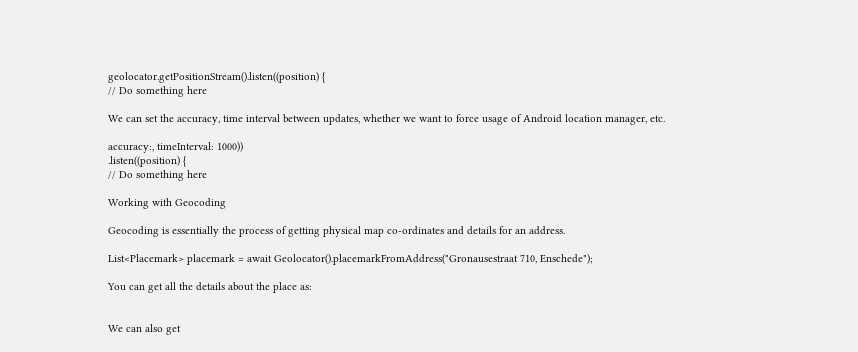geolocator.getPositionStream().listen((position) {
// Do something here

We can set the accuracy, time interval between updates, whether we want to force usage of Android location manager, etc.

accuracy:, timeInterval: 1000))
.listen((position) {
// Do something here

Working with Geocoding

Geocoding is essentially the process of getting physical map co-ordinates and details for an address.

List<Placemark> placemark = await Geolocator().placemarkFromAddress("Gronausestraat 710, Enschede");

You can get all the details about the place as:


We can also get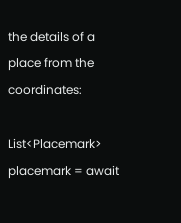the details of a place from the coordinates:

List<Placemark> placemark = await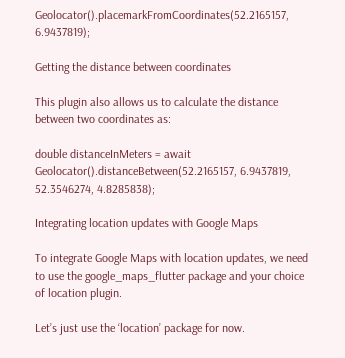Geolocator().placemarkFromCoordinates(52.2165157, 6.9437819);

Getting the distance between coordinates

This plugin also allows us to calculate the distance between two coordinates as:

double distanceInMeters = await Geolocator().distanceBetween(52.2165157, 6.9437819, 52.3546274, 4.8285838);

Integrating location updates with Google Maps

To integrate Google Maps with location updates, we need to use the google_maps_flutter package and your choice of location plugin.

Let’s just use the ‘location’ package for now.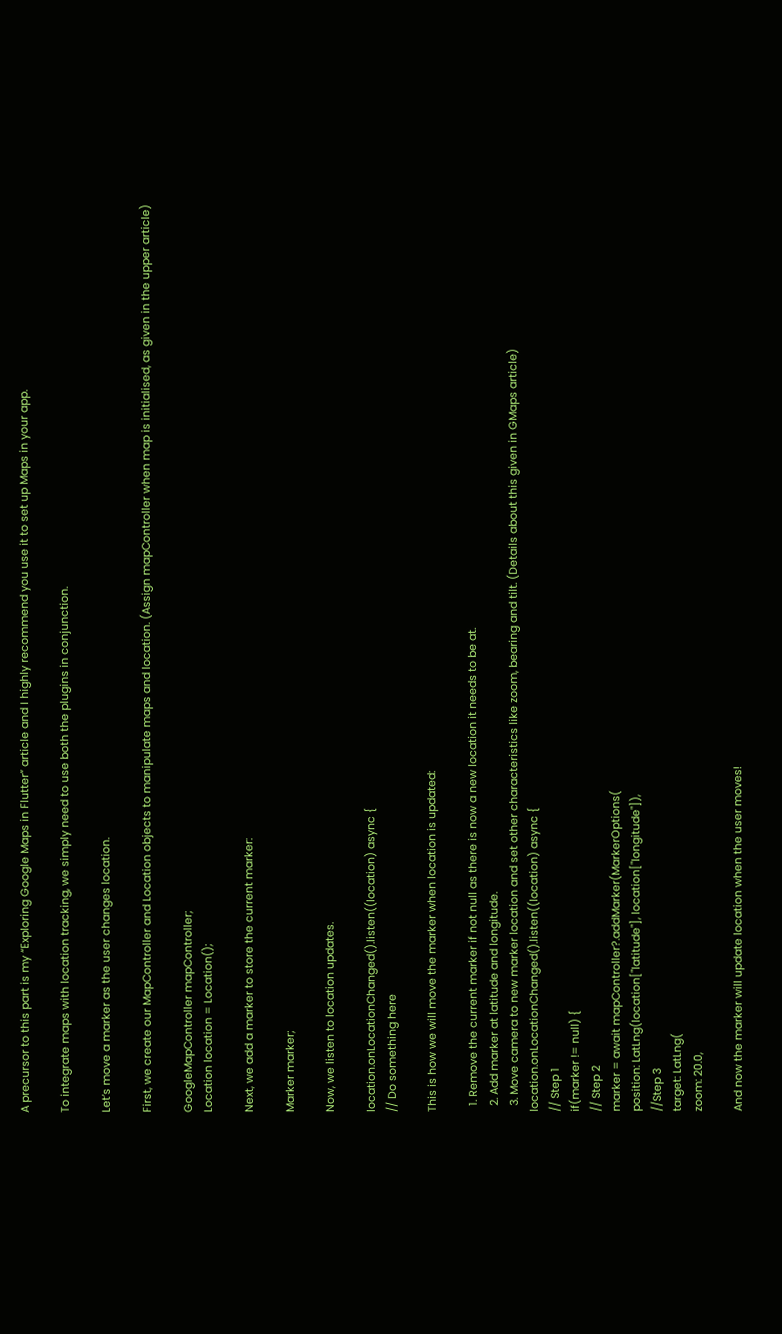A precursor to this part is my “Exploring Google Maps in Flutter” article and I highly recommend you use it to set up Maps in your app.

To integrate maps with location tracking, we simply need to use both the plugins in conjunction.

Let’s move a marker as the user changes location.

First, we create our MapController and Location objects to manipulate maps and location. (Assign mapController when map is initialised, as given in the upper article)

GoogleMapController mapController;
Location location = Location();

Next, we add a marker to store the current marker:

Marker marker;

Now, we listen to location updates.

location.onLocationChanged().listen((location) async {
// Do something here

This is how we will move the marker when location is updated:

  1. Remove the current marker if not null as there is now a new location it needs to be at.
  2. Add marker at latitude and longitude.
  3. Move camera to new marker location and set other characteristics like zoom, bearing and tilt. (Details about this given in GMaps article)
location.onLocationChanged().listen((location) async {
// Step 1
if(marker != null) {
// Step 2
marker = await mapController?.addMarker(MarkerOptions(
position: LatLng(location["latitude"], location["longitude"]),
//Step 3
target: LatLng(
zoom: 20.0,

And now the marker will update location when the user moves!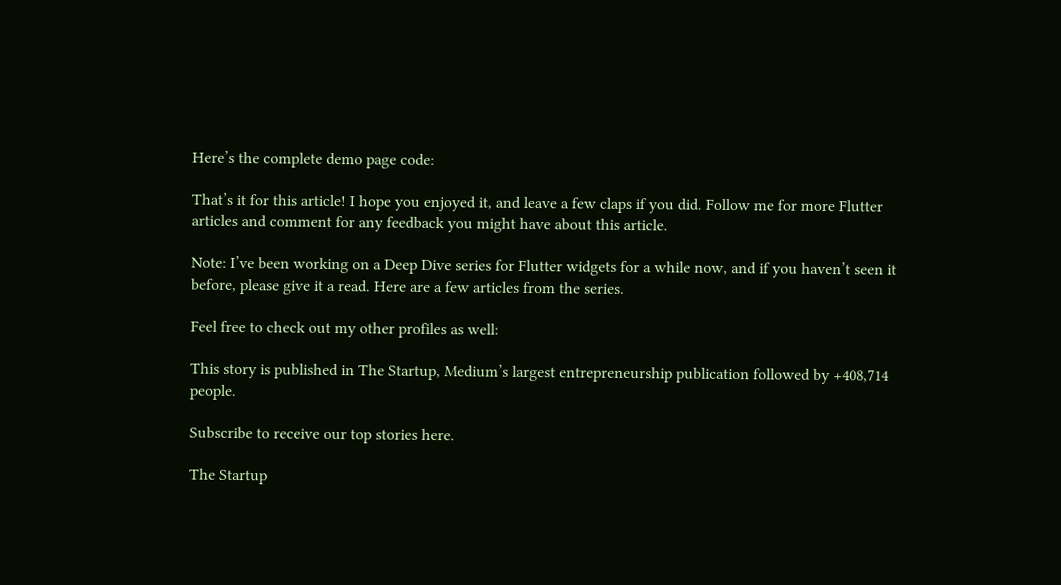Here’s the complete demo page code:

That’s it for this article! I hope you enjoyed it, and leave a few claps if you did. Follow me for more Flutter articles and comment for any feedback you might have about this article.

Note: I’ve been working on a Deep Dive series for Flutter widgets for a while now, and if you haven’t seen it before, please give it a read. Here are a few articles from the series.

Feel free to check out my other profiles as well:

This story is published in The Startup, Medium’s largest entrepreneurship publication followed by +408,714 people.

Subscribe to receive our top stories here.

The Startup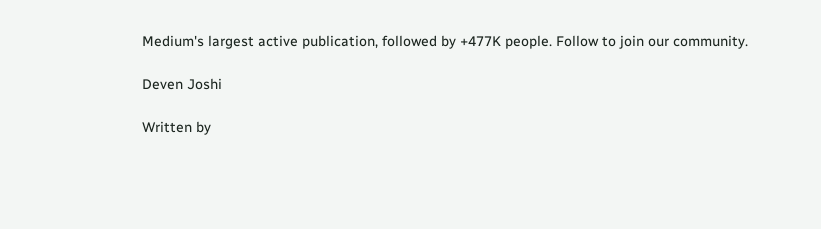Medium's largest active publication, followed by +477K people. Follow to join our community.

Deven Joshi

Written by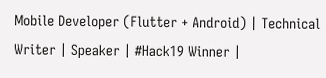Mobile Developer (Flutter + Android) | Technical Writer | Speaker | #Hack19 Winner |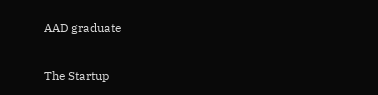AAD graduate

The Startup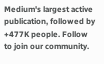Medium's largest active publication, followed by +477K people. Follow to join our community.